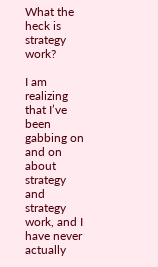What the heck is strategy work?

I am realizing that I’ve been gabbing on and on about strategy and strategy work, and I have never actually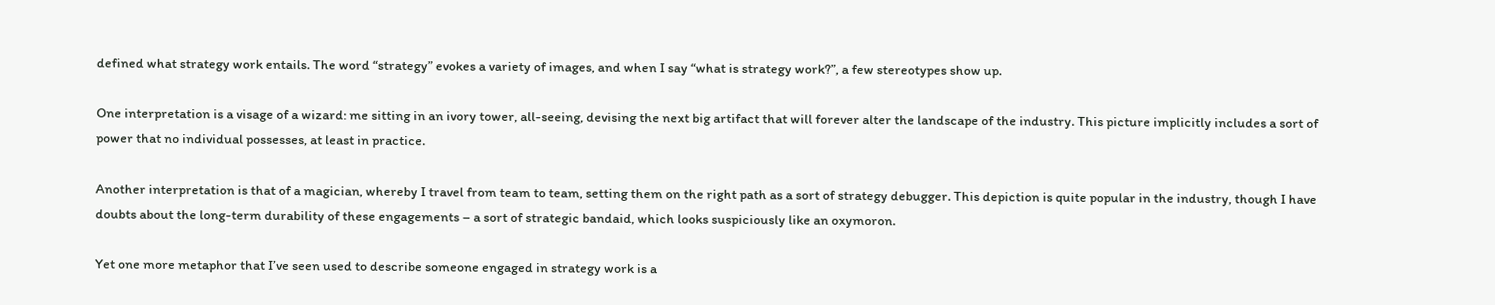defined what strategy work entails. The word “strategy” evokes a variety of images, and when I say “what is strategy work?”, a few stereotypes show up.

One interpretation is a visage of a wizard: me sitting in an ivory tower, all-seeing, devising the next big artifact that will forever alter the landscape of the industry. This picture implicitly includes a sort of power that no individual possesses, at least in practice.

Another interpretation is that of a magician, whereby I travel from team to team, setting them on the right path as a sort of strategy debugger. This depiction is quite popular in the industry, though I have doubts about the long-term durability of these engagements – a sort of strategic bandaid, which looks suspiciously like an oxymoron.

Yet one more metaphor that I’ve seen used to describe someone engaged in strategy work is a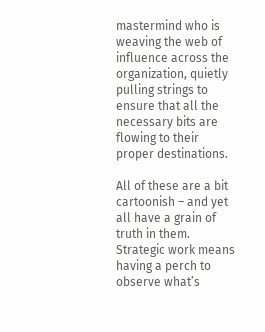mastermind who is weaving the web of influence across the organization, quietly pulling strings to ensure that all the necessary bits are flowing to their proper destinations.

All of these are a bit cartoonish – and yet all have a grain of truth in them. Strategic work means having a perch to observe what’s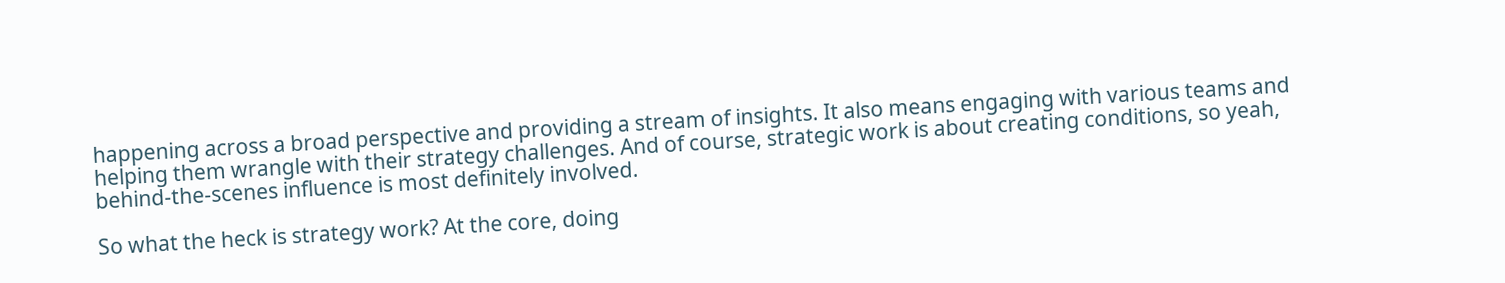happening across a broad perspective and providing a stream of insights. It also means engaging with various teams and helping them wrangle with their strategy challenges. And of course, strategic work is about creating conditions, so yeah, behind-the-scenes influence is most definitely involved.

So what the heck is strategy work? At the core, doing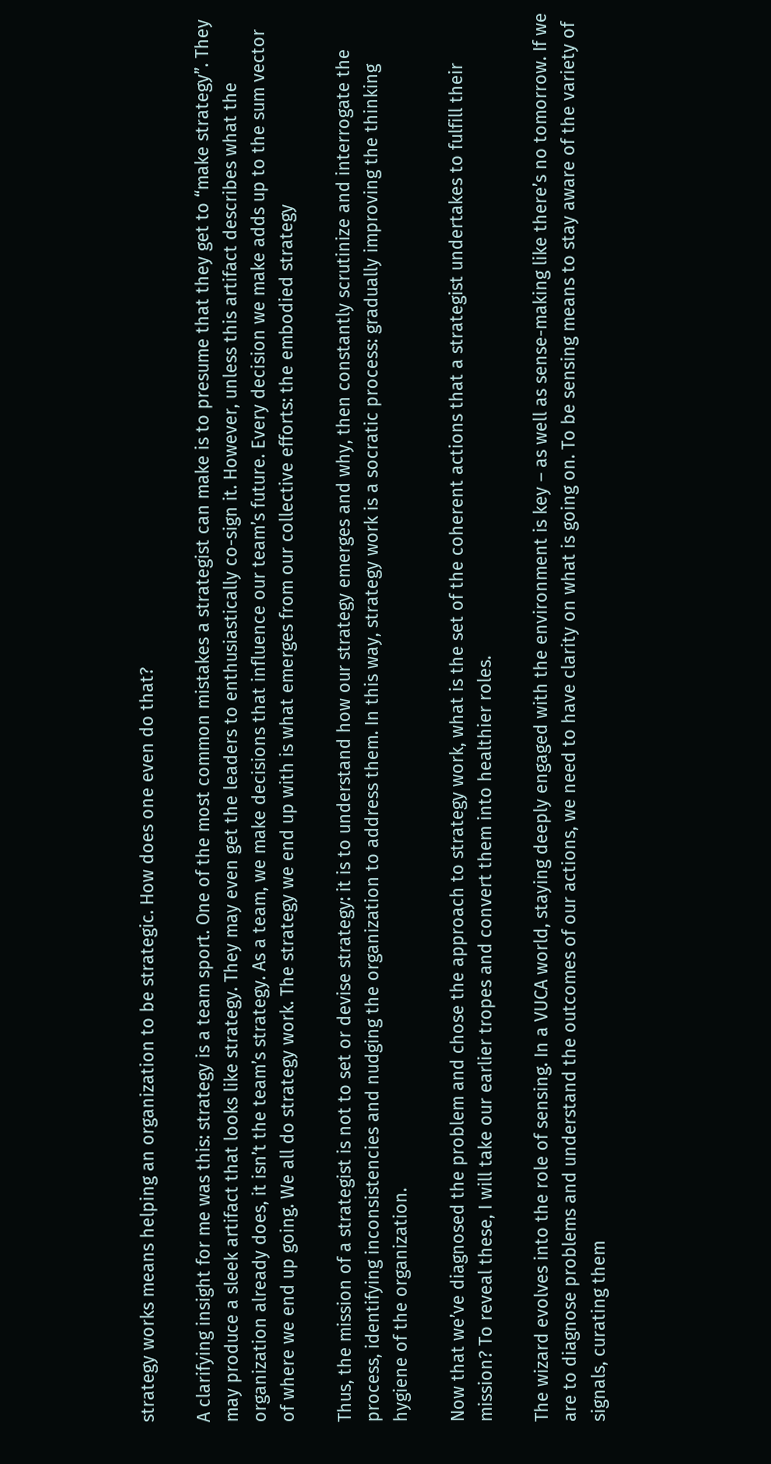strategy works means helping an organization to be strategic. How does one even do that?

A clarifying insight for me was this: strategy is a team sport. One of the most common mistakes a strategist can make is to presume that they get to “make strategy”. They may produce a sleek artifact that looks like strategy. They may even get the leaders to enthusiastically co-sign it. However, unless this artifact describes what the organization already does, it isn’t the team’s strategy. As a team, we make decisions that influence our team’s future. Every decision we make adds up to the sum vector of where we end up going. We all do strategy work. The strategy we end up with is what emerges from our collective efforts: the embodied strategy

Thus, the mission of a strategist is not to set or devise strategy: it is to understand how our strategy emerges and why, then constantly scrutinize and interrogate the process, identifying inconsistencies and nudging the organization to address them. In this way, strategy work is a socratic process: gradually improving the thinking hygiene of the organization.

Now that we’ve diagnosed the problem and chose the approach to strategy work, what is the set of the coherent actions that a strategist undertakes to fulfill their mission? To reveal these, I will take our earlier tropes and convert them into healthier roles.

The wizard evolves into the role of sensing. In a VUCA world, staying deeply engaged with the environment is key – as well as sense-making like there’s no tomorrow. If we are to diagnose problems and understand the outcomes of our actions, we need to have clarity on what is going on. To be sensing means to stay aware of the variety of signals, curating them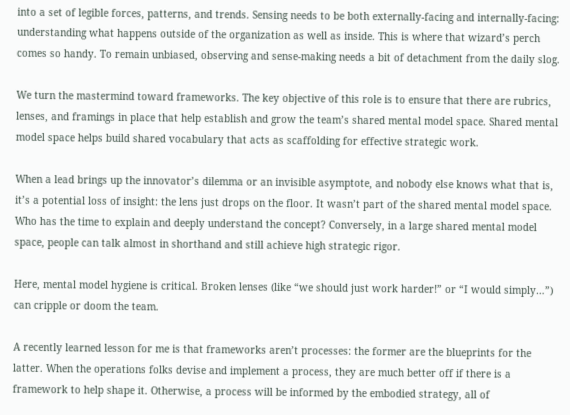into a set of legible forces, patterns, and trends. Sensing needs to be both externally-facing and internally-facing: understanding what happens outside of the organization as well as inside. This is where that wizard’s perch comes so handy. To remain unbiased, observing and sense-making needs a bit of detachment from the daily slog.

We turn the mastermind toward frameworks. The key objective of this role is to ensure that there are rubrics, lenses, and framings in place that help establish and grow the team’s shared mental model space. Shared mental model space helps build shared vocabulary that acts as scaffolding for effective strategic work.

When a lead brings up the innovator’s dilemma or an invisible asymptote, and nobody else knows what that is, it’s a potential loss of insight: the lens just drops on the floor. It wasn’t part of the shared mental model space. Who has the time to explain and deeply understand the concept? Conversely, in a large shared mental model space, people can talk almost in shorthand and still achieve high strategic rigor.

Here, mental model hygiene is critical. Broken lenses (like “we should just work harder!” or “I would simply…”) can cripple or doom the team.

A recently learned lesson for me is that frameworks aren’t processes: the former are the blueprints for the latter. When the operations folks devise and implement a process, they are much better off if there is a framework to help shape it. Otherwise, a process will be informed by the embodied strategy, all of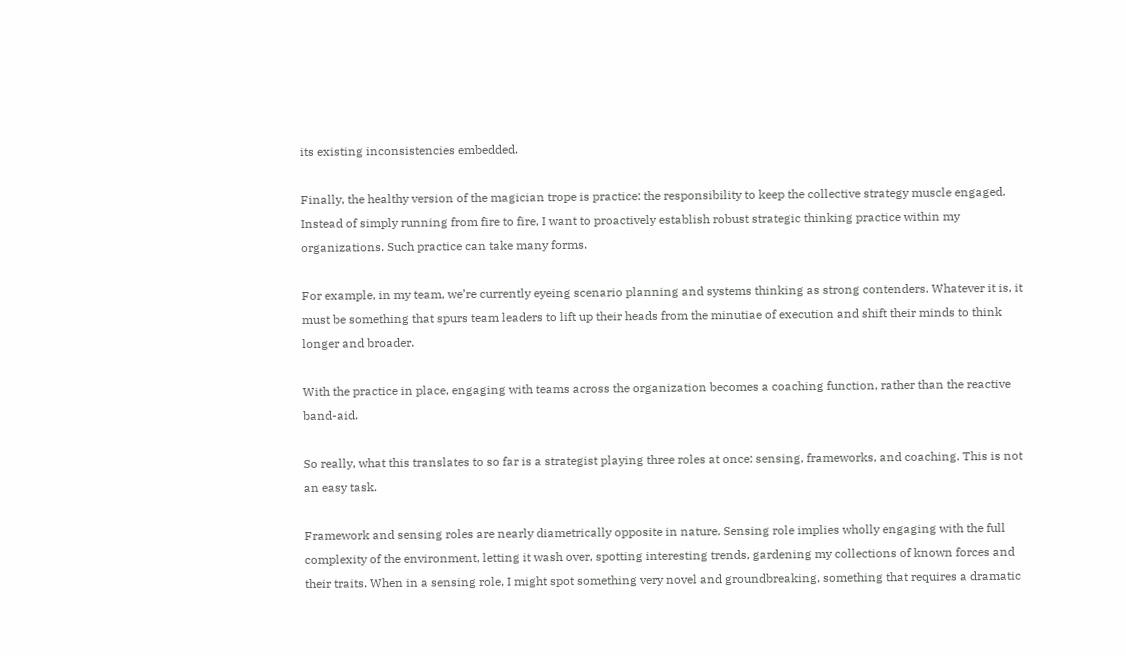its existing inconsistencies embedded.

Finally, the healthy version of the magician trope is practice: the responsibility to keep the collective strategy muscle engaged. Instead of simply running from fire to fire, I want to proactively establish robust strategic thinking practice within my organizations. Such practice can take many forms.

For example, in my team, we’re currently eyeing scenario planning and systems thinking as strong contenders. Whatever it is, it must be something that spurs team leaders to lift up their heads from the minutiae of execution and shift their minds to think longer and broader.

With the practice in place, engaging with teams across the organization becomes a coaching function, rather than the reactive band-aid.

So really, what this translates to so far is a strategist playing three roles at once: sensing, frameworks, and coaching. This is not an easy task.

Framework and sensing roles are nearly diametrically opposite in nature. Sensing role implies wholly engaging with the full complexity of the environment, letting it wash over, spotting interesting trends, gardening my collections of known forces and their traits. When in a sensing role, I might spot something very novel and groundbreaking, something that requires a dramatic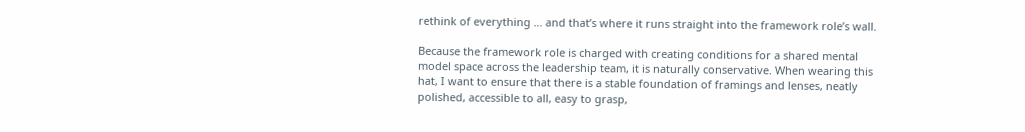rethink of everything … and that’s where it runs straight into the framework role’s wall.

Because the framework role is charged with creating conditions for a shared mental model space across the leadership team, it is naturally conservative. When wearing this hat, I want to ensure that there is a stable foundation of framings and lenses, neatly polished, accessible to all, easy to grasp,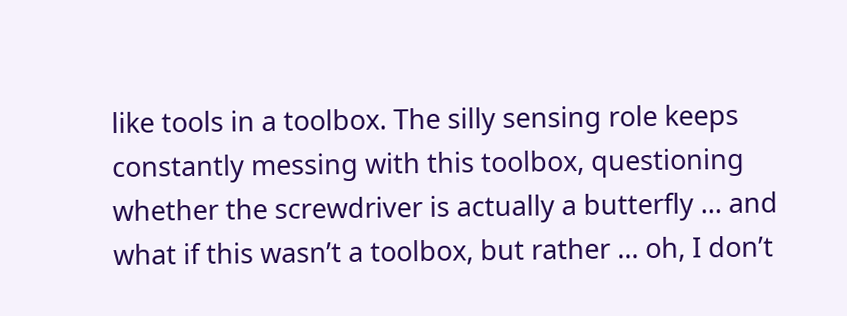like tools in a toolbox. The silly sensing role keeps constantly messing with this toolbox, questioning whether the screwdriver is actually a butterfly … and what if this wasn’t a toolbox, but rather … oh, I don’t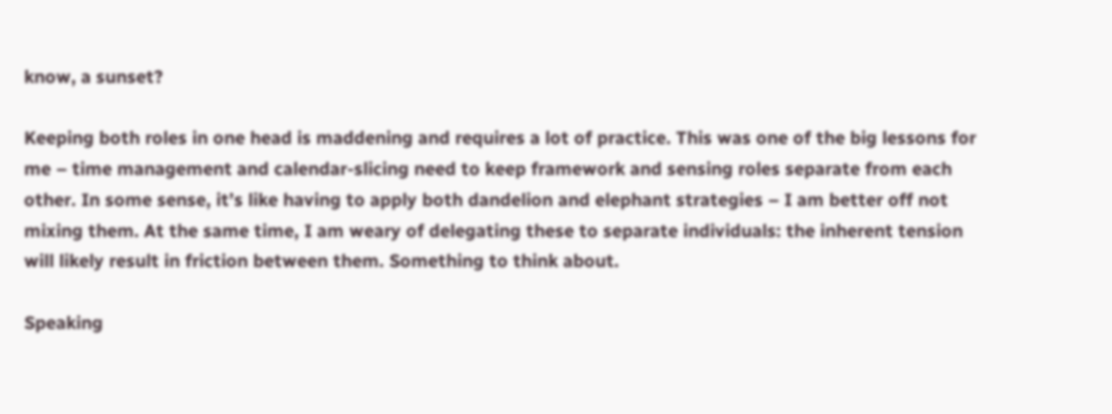know, a sunset?

Keeping both roles in one head is maddening and requires a lot of practice. This was one of the big lessons for me – time management and calendar-slicing need to keep framework and sensing roles separate from each other. In some sense, it’s like having to apply both dandelion and elephant strategies – I am better off not mixing them. At the same time, I am weary of delegating these to separate individuals: the inherent tension will likely result in friction between them. Something to think about.

Speaking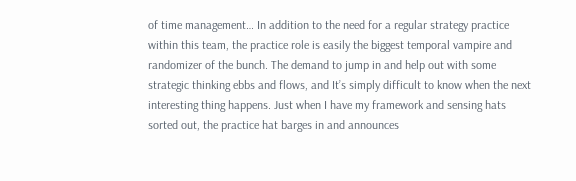of time management… In addition to the need for a regular strategy practice within this team, the practice role is easily the biggest temporal vampire and randomizer of the bunch. The demand to jump in and help out with some strategic thinking ebbs and flows, and It’s simply difficult to know when the next interesting thing happens. Just when I have my framework and sensing hats sorted out, the practice hat barges in and announces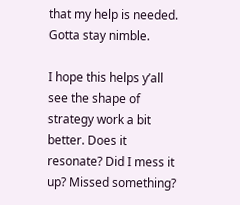that my help is needed. Gotta stay nimble.

I hope this helps y’all see the shape of strategy work a bit better. Does it resonate? Did I mess it up? Missed something?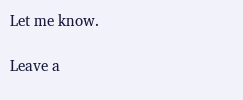Let me know.

Leave a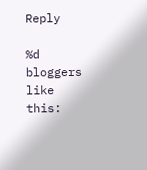Reply

%d bloggers like this: